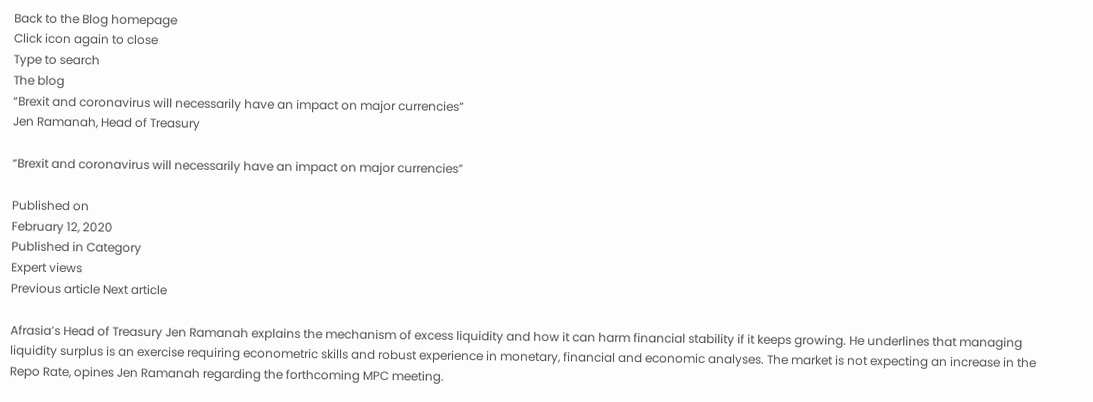Back to the Blog homepage
Click icon again to close
Type to search
The blog
“Brexit and coronavirus will necessarily have an impact on major currencies”
Jen Ramanah, Head of Treasury

“Brexit and coronavirus will necessarily have an impact on major currencies”

Published on
February 12, 2020
Published in Category
Expert views
Previous article Next article

Afrasia’s Head of Treasury Jen Ramanah explains the mechanism of excess liquidity and how it can harm financial stability if it keeps growing. He underlines that managing liquidity surplus is an exercise requiring econometric skills and robust experience in monetary, financial and economic analyses. The market is not expecting an increase in the Repo Rate, opines Jen Ramanah regarding the forthcoming MPC meeting.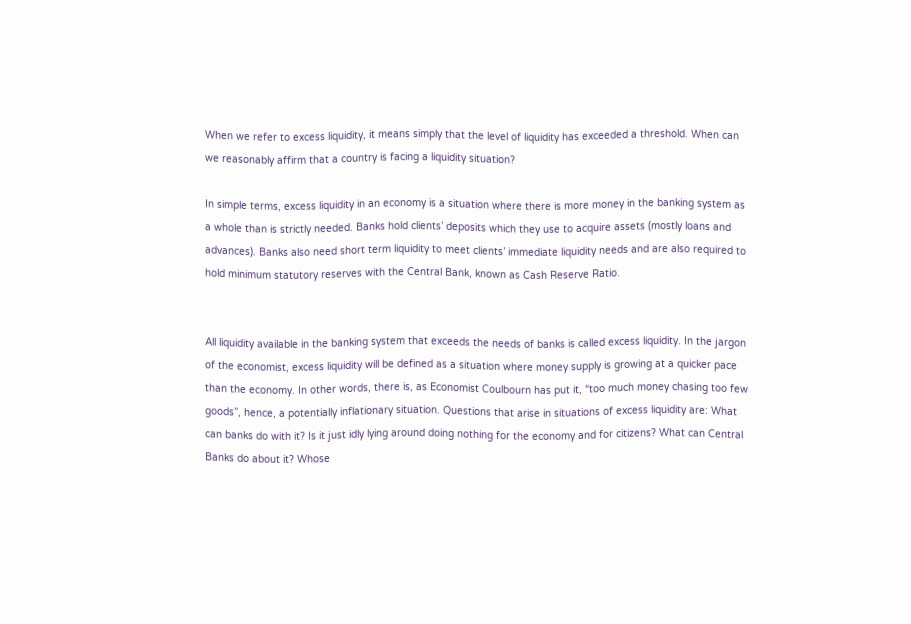When we refer to excess liquidity, it means simply that the level of liquidity has exceeded a threshold. When can we reasonably affirm that a country is facing a liquidity situation?

In simple terms, excess liquidity in an economy is a situation where there is more money in the banking system as a whole than is strictly needed. Banks hold clients’ deposits which they use to acquire assets (mostly loans and advances). Banks also need short term liquidity to meet clients’ immediate liquidity needs and are also required to hold minimum statutory reserves with the Central Bank, known as Cash Reserve Ratio.


All liquidity available in the banking system that exceeds the needs of banks is called excess liquidity. In the jargon of the economist, excess liquidity will be defined as a situation where money supply is growing at a quicker pace than the economy. In other words, there is, as Economist Coulbourn has put it, “too much money chasing too few goods”, hence, a potentially inflationary situation. Questions that arise in situations of excess liquidity are: What can banks do with it? Is it just idly lying around doing nothing for the economy and for citizens? What can Central Banks do about it? Whose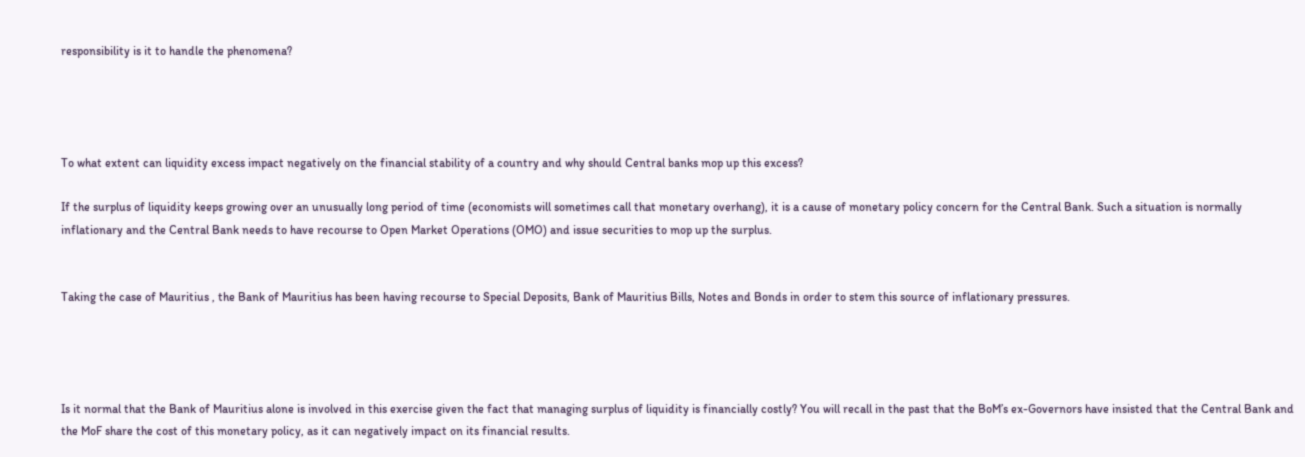responsibility is it to handle the phenomena?




To what extent can liquidity excess impact negatively on the financial stability of a country and why should Central banks mop up this excess?

If the surplus of liquidity keeps growing over an unusually long period of time (economists will sometimes call that monetary overhang), it is a cause of monetary policy concern for the Central Bank. Such a situation is normally inflationary and the Central Bank needs to have recourse to Open Market Operations (OMO) and issue securities to mop up the surplus.


Taking the case of Mauritius , the Bank of Mauritius has been having recourse to Special Deposits, Bank of Mauritius Bills, Notes and Bonds in order to stem this source of inflationary pressures.




Is it normal that the Bank of Mauritius alone is involved in this exercise given the fact that managing surplus of liquidity is financially costly? You will recall in the past that the BoM’s ex-Governors have insisted that the Central Bank and the MoF share the cost of this monetary policy, as it can negatively impact on its financial results.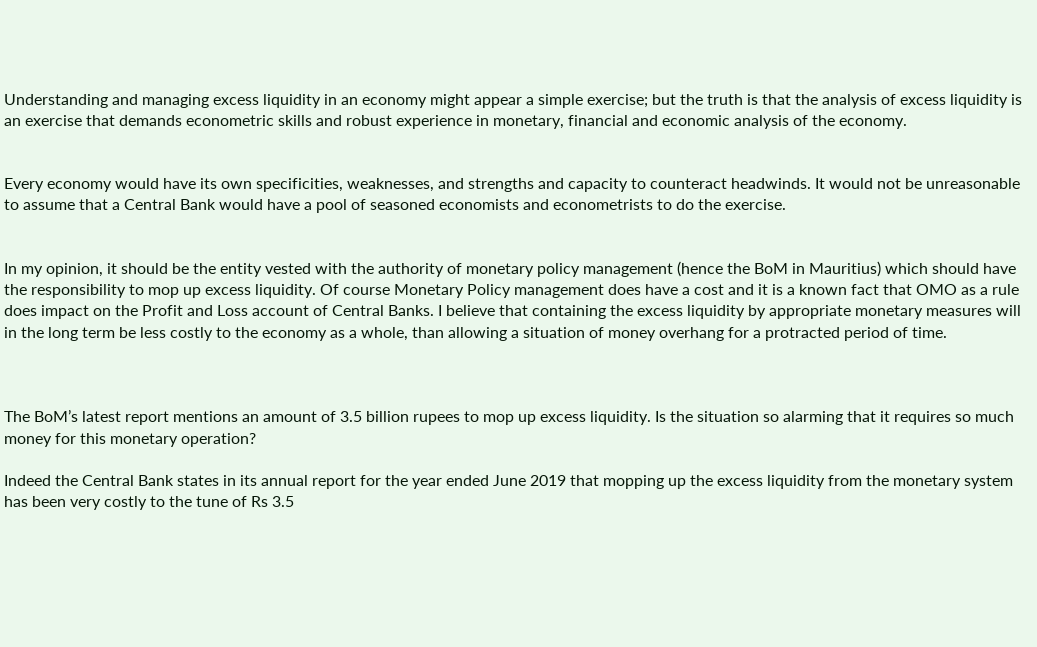Understanding and managing excess liquidity in an economy might appear a simple exercise; but the truth is that the analysis of excess liquidity is an exercise that demands econometric skills and robust experience in monetary, financial and economic analysis of the economy.


Every economy would have its own specificities, weaknesses, and strengths and capacity to counteract headwinds. It would not be unreasonable to assume that a Central Bank would have a pool of seasoned economists and econometrists to do the exercise.


In my opinion, it should be the entity vested with the authority of monetary policy management (hence the BoM in Mauritius) which should have the responsibility to mop up excess liquidity. Of course Monetary Policy management does have a cost and it is a known fact that OMO as a rule does impact on the Profit and Loss account of Central Banks. I believe that containing the excess liquidity by appropriate monetary measures will in the long term be less costly to the economy as a whole, than allowing a situation of money overhang for a protracted period of time.



The BoM’s latest report mentions an amount of 3.5 billion rupees to mop up excess liquidity. Is the situation so alarming that it requires so much money for this monetary operation?

Indeed the Central Bank states in its annual report for the year ended June 2019 that mopping up the excess liquidity from the monetary system has been very costly to the tune of Rs 3.5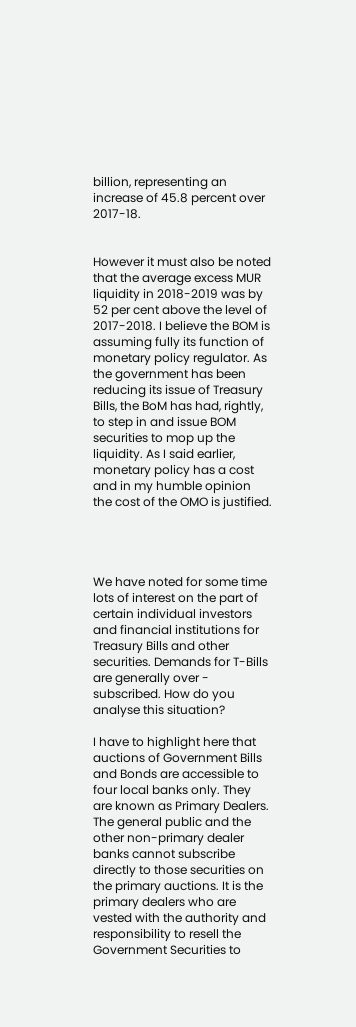billion, representing an increase of 45.8 percent over 2017-18.


However it must also be noted that the average excess MUR liquidity in 2018-2019 was by 52 per cent above the level of 2017-2018. I believe the BOM is assuming fully its function of monetary policy regulator. As the government has been reducing its issue of Treasury Bills, the BoM has had, rightly, to step in and issue BOM securities to mop up the liquidity. As I said earlier, monetary policy has a cost and in my humble opinion the cost of the OMO is justified.




We have noted for some time lots of interest on the part of certain individual investors and financial institutions for Treasury Bills and other securities. Demands for T-Bills are generally over - subscribed. How do you analyse this situation?

I have to highlight here that auctions of Government Bills and Bonds are accessible to four local banks only. They are known as Primary Dealers. The general public and the other non-primary dealer banks cannot subscribe directly to those securities on the primary auctions. It is the primary dealers who are vested with the authority and responsibility to resell the Government Securities to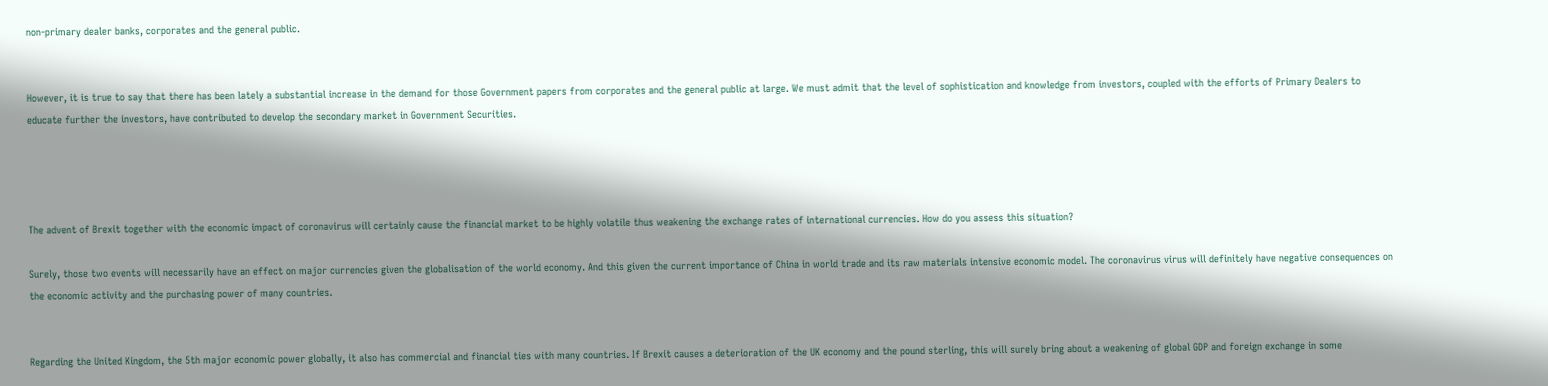non-primary dealer banks, corporates and the general public.


However, it is true to say that there has been lately a substantial increase in the demand for those Government papers from corporates and the general public at large. We must admit that the level of sophistication and knowledge from investors, coupled with the efforts of Primary Dealers to educate further the investors, have contributed to develop the secondary market in Government Securities.




The advent of Brexit together with the economic impact of coronavirus will certainly cause the financial market to be highly volatile thus weakening the exchange rates of international currencies. How do you assess this situation?

Surely, those two events will necessarily have an effect on major currencies given the globalisation of the world economy. And this given the current importance of China in world trade and its raw materials intensive economic model. The coronavirus virus will definitely have negative consequences on the economic activity and the purchasing power of many countries.


Regarding the United Kingdom, the 5th major economic power globally, it also has commercial and financial ties with many countries. If Brexit causes a deterioration of the UK economy and the pound sterling, this will surely bring about a weakening of global GDP and foreign exchange in some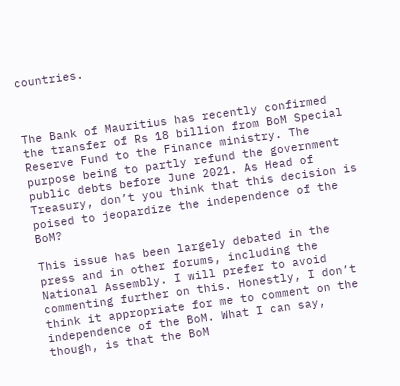countries.



The Bank of Mauritius has recently confirmed the transfer of Rs 18 billion from BoM Special Reserve Fund to the Finance ministry. The purpose being to partly refund the government public debts before June 2021. As Head of Treasury, don’t you think that this decision is poised to jeopardize the independence of the BoM?

This issue has been largely debated in the press and in other forums, including the National Assembly. I will prefer to avoid commenting further on this. Honestly, I don’t think it appropriate for me to comment on the independence of the BoM. What I can say, though, is that the BoM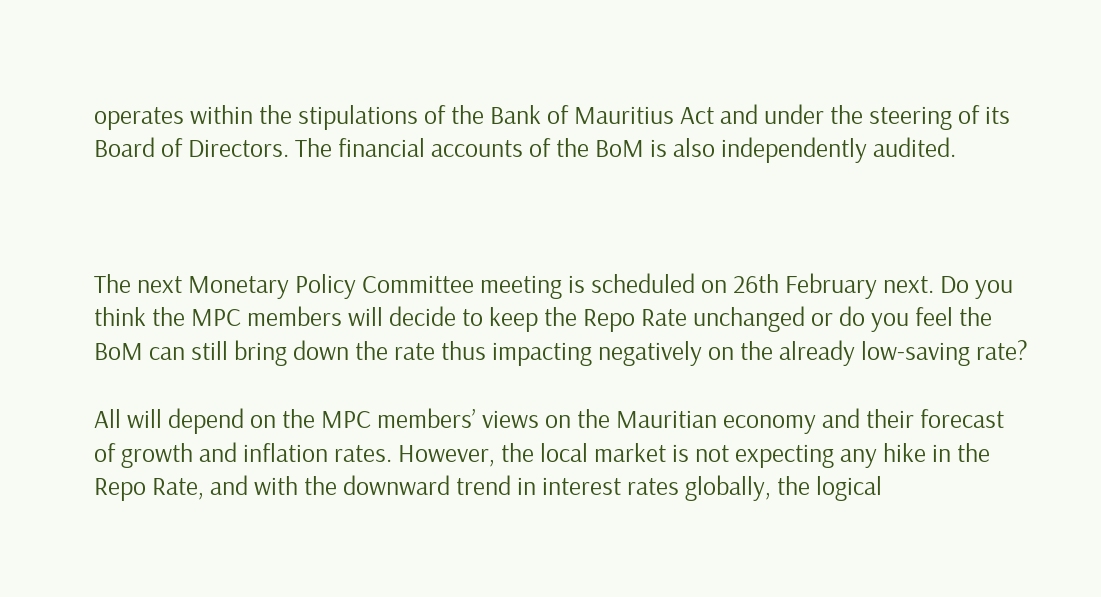operates within the stipulations of the Bank of Mauritius Act and under the steering of its Board of Directors. The financial accounts of the BoM is also independently audited.



The next Monetary Policy Committee meeting is scheduled on 26th February next. Do you think the MPC members will decide to keep the Repo Rate unchanged or do you feel the BoM can still bring down the rate thus impacting negatively on the already low-saving rate?

All will depend on the MPC members’ views on the Mauritian economy and their forecast of growth and inflation rates. However, the local market is not expecting any hike in the Repo Rate, and with the downward trend in interest rates globally, the logical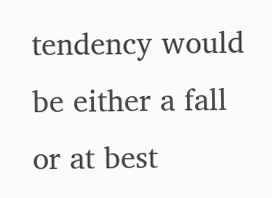tendency would be either a fall or at best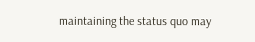maintaining the status quo may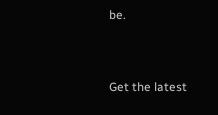be.


Get the latest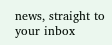news, straight to your inbox